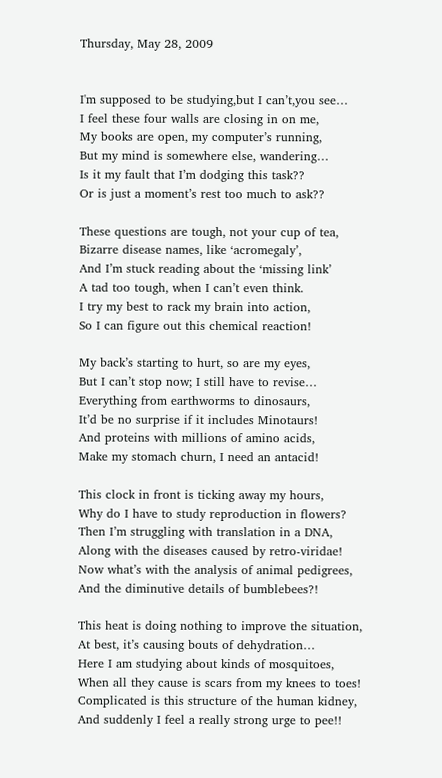Thursday, May 28, 2009


I'm supposed to be studying,but I can’t,you see…
I feel these four walls are closing in on me,
My books are open, my computer’s running,
But my mind is somewhere else, wandering…
Is it my fault that I’m dodging this task??
Or is just a moment’s rest too much to ask??

These questions are tough, not your cup of tea,
Bizarre disease names, like ‘acromegaly’,
And I’m stuck reading about the ‘missing link’
A tad too tough, when I can’t even think.
I try my best to rack my brain into action,
So I can figure out this chemical reaction!

My back’s starting to hurt, so are my eyes,
But I can’t stop now; I still have to revise…
Everything from earthworms to dinosaurs,
It’d be no surprise if it includes Minotaurs!
And proteins with millions of amino acids,
Make my stomach churn, I need an antacid!

This clock in front is ticking away my hours,
Why do I have to study reproduction in flowers?
Then I’m struggling with translation in a DNA,
Along with the diseases caused by retro-viridae!
Now what’s with the analysis of animal pedigrees,
And the diminutive details of bumblebees?!

This heat is doing nothing to improve the situation,
At best, it’s causing bouts of dehydration…
Here I am studying about kinds of mosquitoes,
When all they cause is scars from my knees to toes!
Complicated is this structure of the human kidney,
And suddenly I feel a really strong urge to pee!!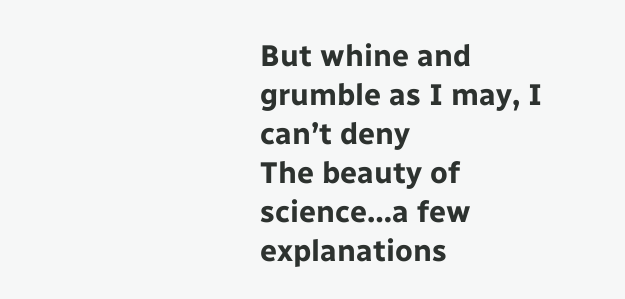But whine and grumble as I may, I can’t deny
The beauty of science…a few explanations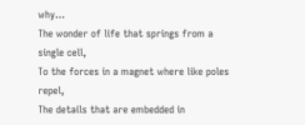why…
The wonder of life that springs from a single cell,
To the forces in a magnet where like poles repel,
The details that are embedded in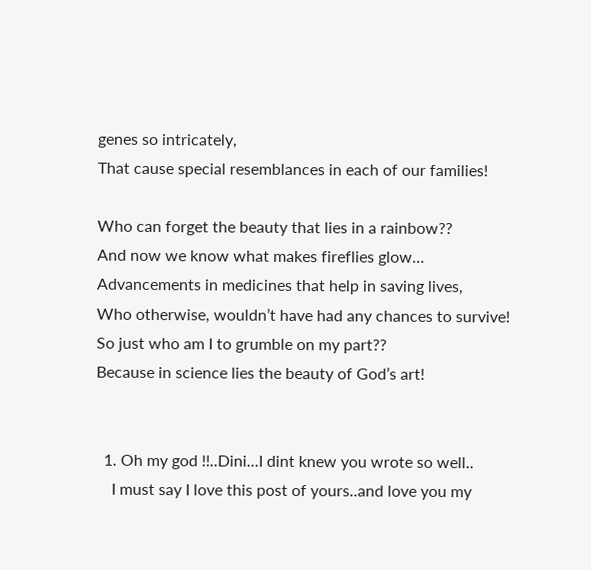genes so intricately,
That cause special resemblances in each of our families!

Who can forget the beauty that lies in a rainbow??
And now we know what makes fireflies glow…
Advancements in medicines that help in saving lives,
Who otherwise, wouldn’t have had any chances to survive!
So just who am I to grumble on my part??
Because in science lies the beauty of God’s art!


  1. Oh my god !!..Dini...I dint knew you wrote so well..
    I must say I love this post of yours..and love you my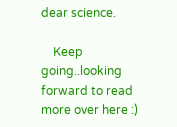dear science.

    Keep going..looking forward to read more over here :)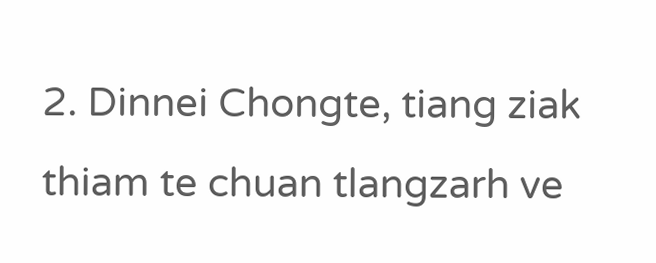2. Dinnei Chongte, tiang ziak thiam te chuan tlangzarh ve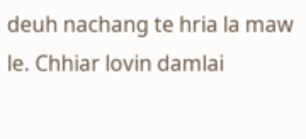deuh nachang te hria la maw le. Chhiar lovin damlai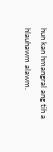hun kan hmangral ang tih a hlauhawm alawm.